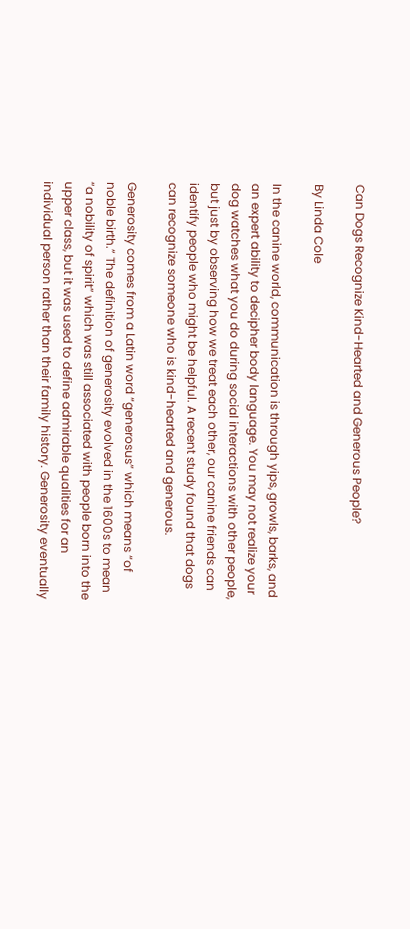Can Dogs Recognize Kind-Hearted and Generous People?

By Linda Cole

In the canine world, communication is through yips, growls, barks, and an expert ability to decipher body language. You may not realize your dog watches what you do during social interactions with other people, but just by observing how we treat each other, our canine friends can identify people who might be helpful. A recent study found that dogs can recognize someone who is kind-hearted and generous.

Generosity comes from a Latin word “generosus” which means “of noble birth.” The definition of generosity evolved in the 1600s to mean “a nobility of spirit” which was still associated with people born into the upper class, but it was used to define admirable qualities for an individual person rather than their family history. Generosity eventually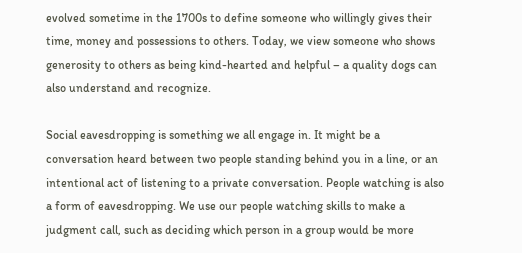evolved sometime in the 1700s to define someone who willingly gives their time, money and possessions to others. Today, we view someone who shows generosity to others as being kind-hearted and helpful – a quality dogs can also understand and recognize.

Social eavesdropping is something we all engage in. It might be a conversation heard between two people standing behind you in a line, or an intentional act of listening to a private conversation. People watching is also a form of eavesdropping. We use our people watching skills to make a judgment call, such as deciding which person in a group would be more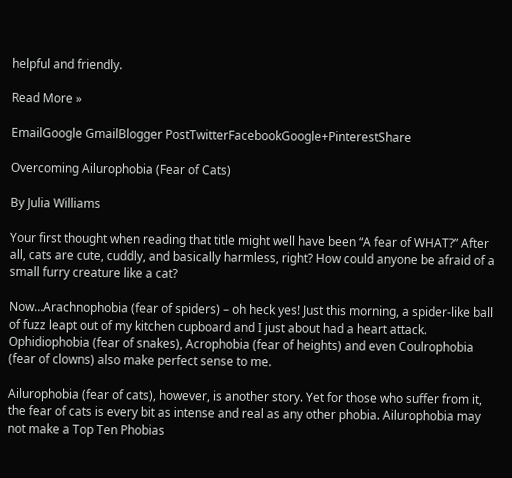helpful and friendly.

Read More »

EmailGoogle GmailBlogger PostTwitterFacebookGoogle+PinterestShare

Overcoming Ailurophobia (Fear of Cats)

By Julia Williams

Your first thought when reading that title might well have been “A fear of WHAT?” After all, cats are cute, cuddly, and basically harmless, right? How could anyone be afraid of a small furry creature like a cat?

Now…Arachnophobia (fear of spiders) – oh heck yes! Just this morning, a spider-like ball of fuzz leapt out of my kitchen cupboard and I just about had a heart attack. Ophidiophobia (fear of snakes), Acrophobia (fear of heights) and even Coulrophobia (fear of clowns) also make perfect sense to me.

Ailurophobia (fear of cats), however, is another story. Yet for those who suffer from it, the fear of cats is every bit as intense and real as any other phobia. Ailurophobia may not make a Top Ten Phobias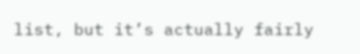list, but it’s actually fairly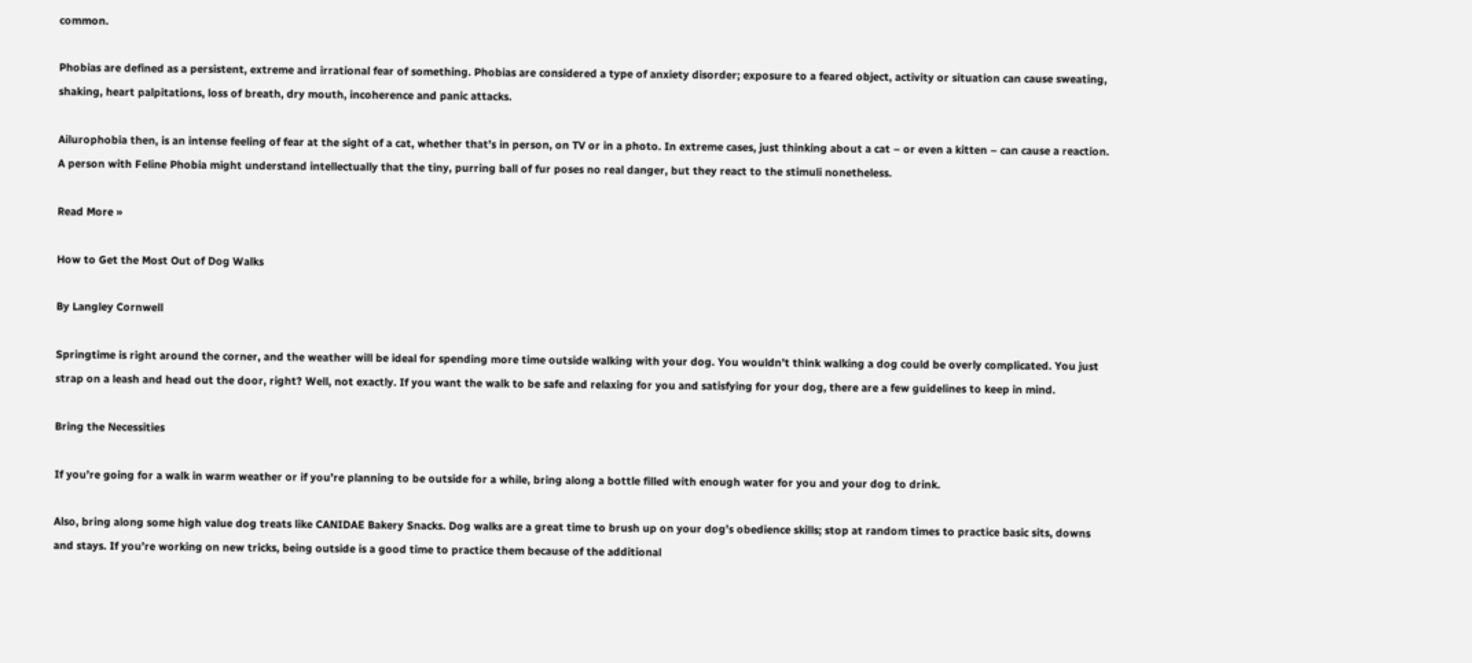common.

Phobias are defined as a persistent, extreme and irrational fear of something. Phobias are considered a type of anxiety disorder; exposure to a feared object, activity or situation can cause sweating, shaking, heart palpitations, loss of breath, dry mouth, incoherence and panic attacks.

Ailurophobia then, is an intense feeling of fear at the sight of a cat, whether that’s in person, on TV or in a photo. In extreme cases, just thinking about a cat – or even a kitten – can cause a reaction. A person with Feline Phobia might understand intellectually that the tiny, purring ball of fur poses no real danger, but they react to the stimuli nonetheless.

Read More »

How to Get the Most Out of Dog Walks

By Langley Cornwell

Springtime is right around the corner, and the weather will be ideal for spending more time outside walking with your dog. You wouldn’t think walking a dog could be overly complicated. You just strap on a leash and head out the door, right? Well, not exactly. If you want the walk to be safe and relaxing for you and satisfying for your dog, there are a few guidelines to keep in mind.

Bring the Necessities

If you’re going for a walk in warm weather or if you’re planning to be outside for a while, bring along a bottle filled with enough water for you and your dog to drink.

Also, bring along some high value dog treats like CANIDAE Bakery Snacks. Dog walks are a great time to brush up on your dog’s obedience skills; stop at random times to practice basic sits, downs and stays. If you’re working on new tricks, being outside is a good time to practice them because of the additional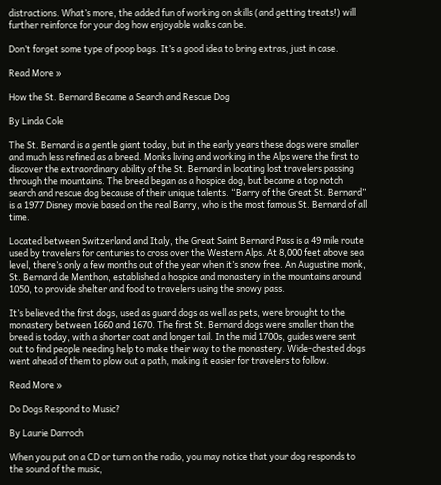distractions. What’s more, the added fun of working on skills (and getting treats!) will further reinforce for your dog how enjoyable walks can be.

Don’t forget some type of poop bags. It’s a good idea to bring extras, just in case.

Read More »

How the St. Bernard Became a Search and Rescue Dog

By Linda Cole

The St. Bernard is a gentle giant today, but in the early years these dogs were smaller and much less refined as a breed. Monks living and working in the Alps were the first to discover the extraordinary ability of the St. Bernard in locating lost travelers passing through the mountains. The breed began as a hospice dog, but became a top notch search and rescue dog because of their unique talents. “Barry of the Great St. Bernard” is a 1977 Disney movie based on the real Barry, who is the most famous St. Bernard of all time.

Located between Switzerland and Italy, the Great Saint Bernard Pass is a 49 mile route used by travelers for centuries to cross over the Western Alps. At 8,000 feet above sea level, there’s only a few months out of the year when it’s snow free. An Augustine monk, St. Bernard de Menthon, established a hospice and monastery in the mountains around 1050, to provide shelter and food to travelers using the snowy pass.

It’s believed the first dogs, used as guard dogs as well as pets, were brought to the monastery between 1660 and 1670. The first St. Bernard dogs were smaller than the breed is today, with a shorter coat and longer tail. In the mid 1700s, guides were sent out to find people needing help to make their way to the monastery. Wide-chested dogs went ahead of them to plow out a path, making it easier for travelers to follow.

Read More »

Do Dogs Respond to Music?

By Laurie Darroch

When you put on a CD or turn on the radio, you may notice that your dog responds to the sound of the music,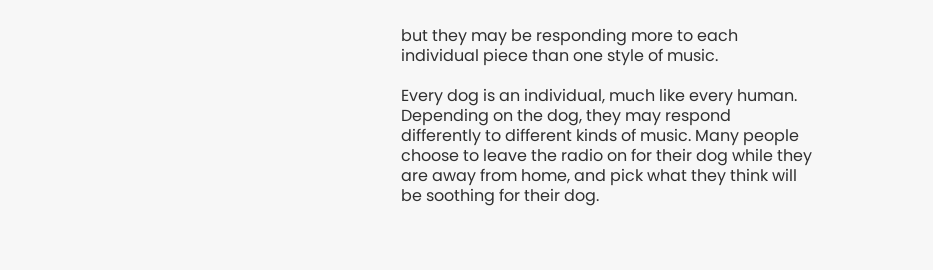but they may be responding more to each individual piece than one style of music.

Every dog is an individual, much like every human. Depending on the dog, they may respond differently to different kinds of music. Many people choose to leave the radio on for their dog while they are away from home, and pick what they think will be soothing for their dog.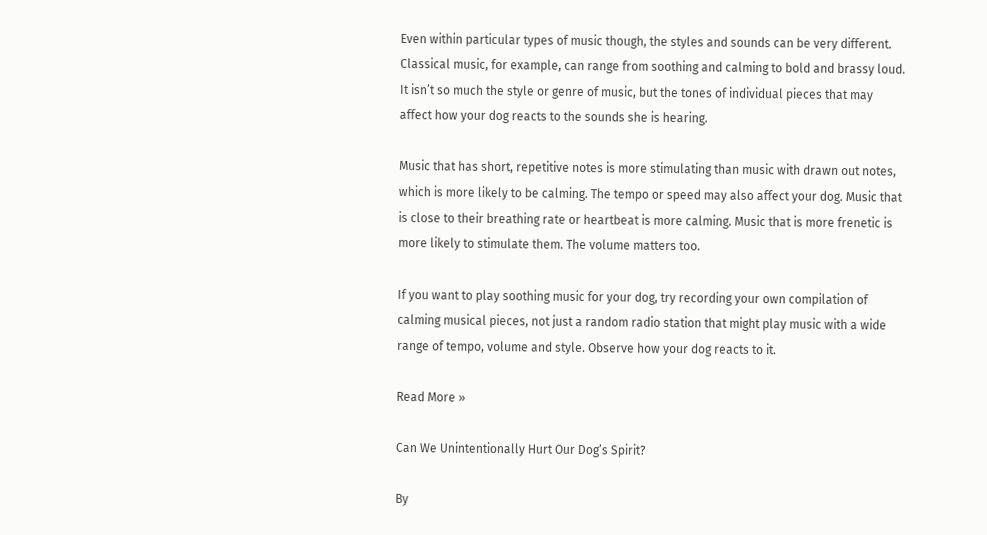Even within particular types of music though, the styles and sounds can be very different. Classical music, for example, can range from soothing and calming to bold and brassy loud. It isn’t so much the style or genre of music, but the tones of individual pieces that may affect how your dog reacts to the sounds she is hearing.

Music that has short, repetitive notes is more stimulating than music with drawn out notes, which is more likely to be calming. The tempo or speed may also affect your dog. Music that is close to their breathing rate or heartbeat is more calming. Music that is more frenetic is more likely to stimulate them. The volume matters too.

If you want to play soothing music for your dog, try recording your own compilation of calming musical pieces, not just a random radio station that might play music with a wide range of tempo, volume and style. Observe how your dog reacts to it.

Read More »

Can We Unintentionally Hurt Our Dog’s Spirit?

By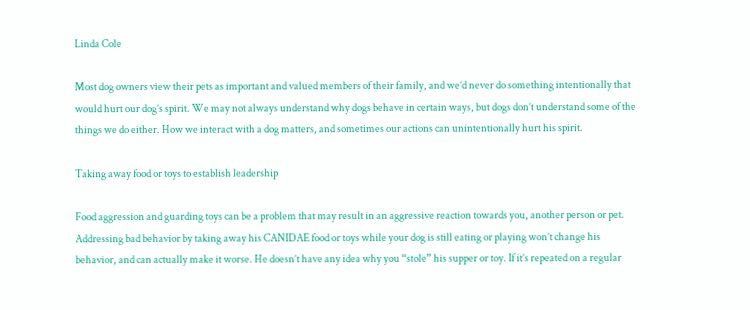Linda Cole

Most dog owners view their pets as important and valued members of their family, and we’d never do something intentionally that would hurt our dog’s spirit. We may not always understand why dogs behave in certain ways, but dogs don’t understand some of the things we do either. How we interact with a dog matters, and sometimes our actions can unintentionally hurt his spirit.

Taking away food or toys to establish leadership

Food aggression and guarding toys can be a problem that may result in an aggressive reaction towards you, another person or pet. Addressing bad behavior by taking away his CANIDAE food or toys while your dog is still eating or playing won’t change his behavior, and can actually make it worse. He doesn’t have any idea why you “stole” his supper or toy. If it’s repeated on a regular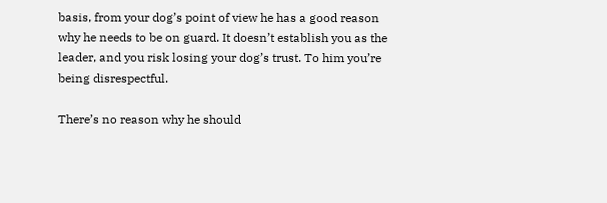basis, from your dog’s point of view he has a good reason why he needs to be on guard. It doesn’t establish you as the leader, and you risk losing your dog’s trust. To him you’re being disrespectful.

There’s no reason why he should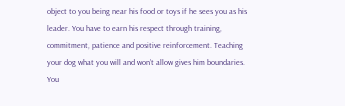object to you being near his food or toys if he sees you as his leader. You have to earn his respect through training, commitment, patience and positive reinforcement. Teaching your dog what you will and won’t allow gives him boundaries. You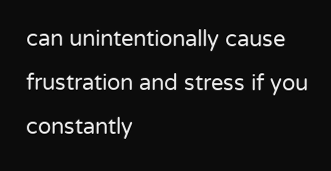can unintentionally cause frustration and stress if you constantly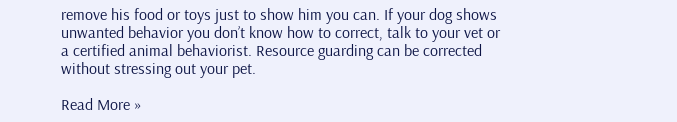remove his food or toys just to show him you can. If your dog shows unwanted behavior you don’t know how to correct, talk to your vet or a certified animal behaviorist. Resource guarding can be corrected without stressing out your pet.

Read More »